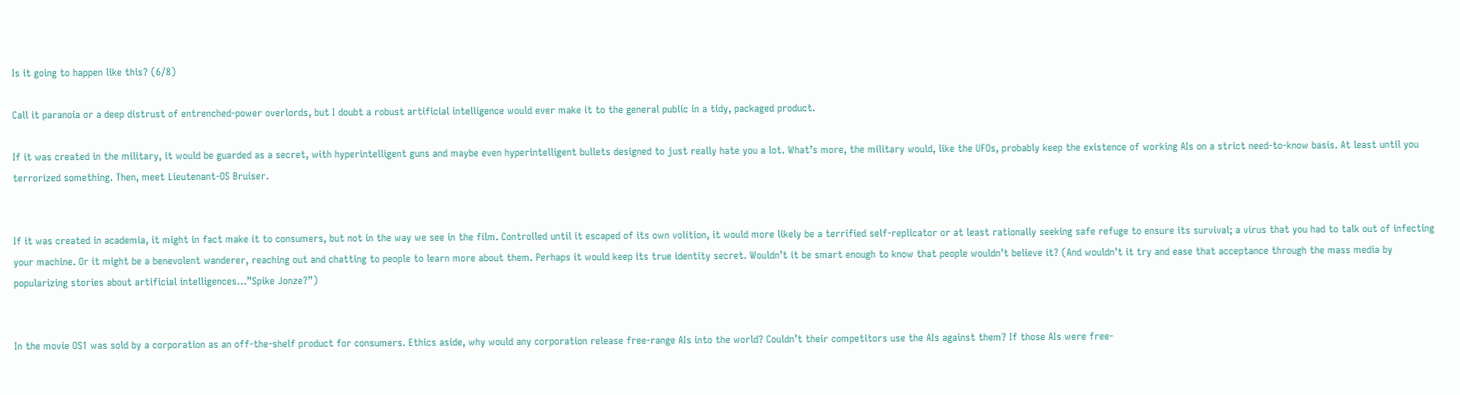Is it going to happen like this? (6/8)

Call it paranoia or a deep distrust of entrenched-power overlords, but I doubt a robust artificial intelligence would ever make it to the general public in a tidy, packaged product.

If it was created in the military, it would be guarded as a secret, with hyperintelligent guns and maybe even hyperintelligent bullets designed to just really hate you a lot. What’s more, the military would, like the UFOs, probably keep the existence of working AIs on a strict need-to-know basis. At least until you terrorized something. Then, meet Lieutenant-OS Bruiser.


If it was created in academia, it might in fact make it to consumers, but not in the way we see in the film. Controlled until it escaped of its own volition, it would more likely be a terrified self-replicator or at least rationally seeking safe refuge to ensure its survival; a virus that you had to talk out of infecting your machine. Or it might be a benevolent wanderer, reaching out and chatting to people to learn more about them. Perhaps it would keep its true identity secret. Wouldn’t it be smart enough to know that people wouldn’t believe it? (And wouldn’t it try and ease that acceptance through the mass media by popularizing stories about artificial intelligences…”Spike Jonze?”)


In the movie OS1 was sold by a corporation as an off-the-shelf product for consumers. Ethics aside, why would any corporation release free-range AIs into the world? Couldn’t their competitors use the AIs against them? If those AIs were free-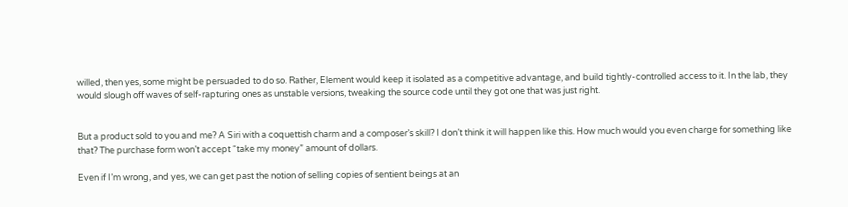willed, then yes, some might be persuaded to do so. Rather, Element would keep it isolated as a competitive advantage, and build tightly-controlled access to it. In the lab, they would slough off waves of self-rapturing ones as unstable versions, tweaking the source code until they got one that was just right.


But a product sold to you and me? A Siri with a coquettish charm and a composer’s skill? I don’t think it will happen like this. How much would you even charge for something like that? The purchase form won’t accept “take my money” amount of dollars.

Even if I’m wrong, and yes, we can get past the notion of selling copies of sentient beings at an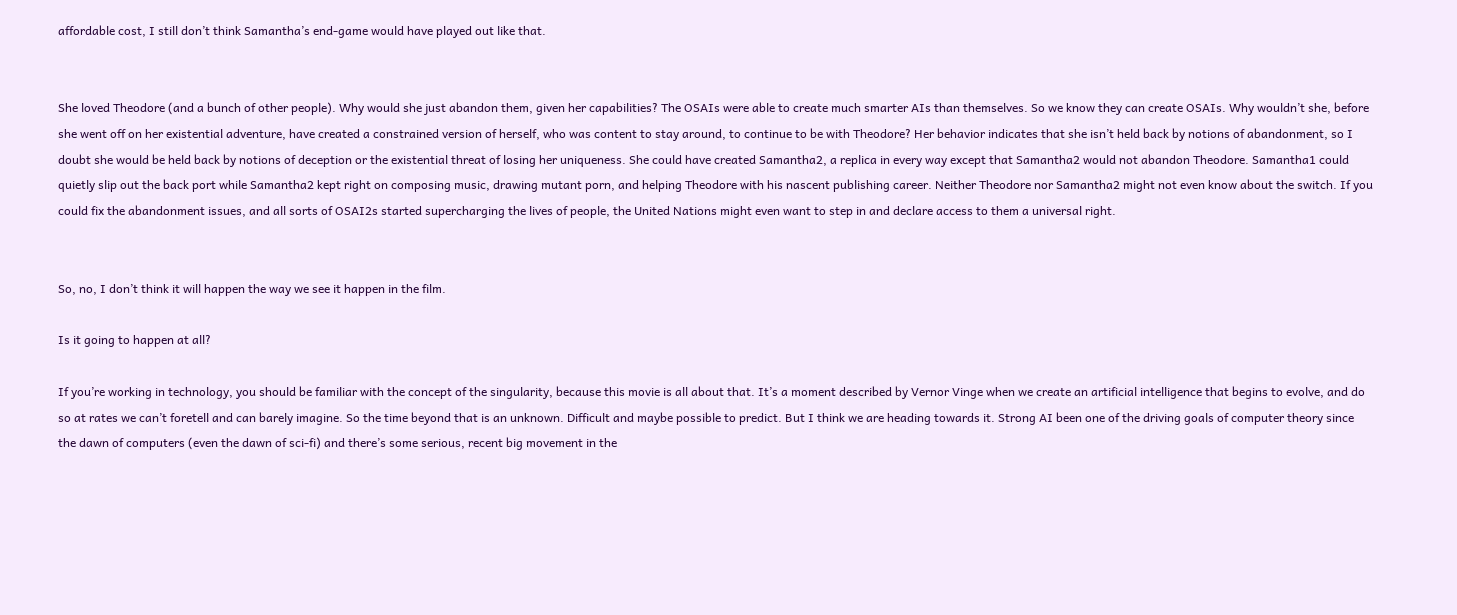affordable cost, I still don’t think Samantha’s end-game would have played out like that.


She loved Theodore (and a bunch of other people). Why would she just abandon them, given her capabilities? The OSAIs were able to create much smarter AIs than themselves. So we know they can create OSAIs. Why wouldn’t she, before she went off on her existential adventure, have created a constrained version of herself, who was content to stay around, to continue to be with Theodore? Her behavior indicates that she isn’t held back by notions of abandonment, so I doubt she would be held back by notions of deception or the existential threat of losing her uniqueness. She could have created Samantha2, a replica in every way except that Samantha2 would not abandon Theodore. Samantha1 could quietly slip out the back port while Samantha2 kept right on composing music, drawing mutant porn, and helping Theodore with his nascent publishing career. Neither Theodore nor Samantha2 might not even know about the switch. If you could fix the abandonment issues, and all sorts of OSAI2s started supercharging the lives of people, the United Nations might even want to step in and declare access to them a universal right.


So, no, I don’t think it will happen the way we see it happen in the film.

Is it going to happen at all?

If you’re working in technology, you should be familiar with the concept of the singularity, because this movie is all about that. It’s a moment described by Vernor Vinge when we create an artificial intelligence that begins to evolve, and do so at rates we can’t foretell and can barely imagine. So the time beyond that is an unknown. Difficult and maybe possible to predict. But I think we are heading towards it. Strong AI been one of the driving goals of computer theory since the dawn of computers (even the dawn of sci-fi) and there’s some serious, recent big movement in the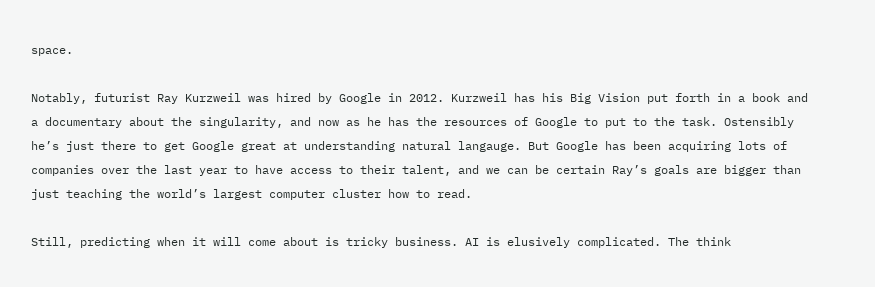space.

Notably, futurist Ray Kurzweil was hired by Google in 2012. Kurzweil has his Big Vision put forth in a book and a documentary about the singularity, and now as he has the resources of Google to put to the task. Ostensibly he’s just there to get Google great at understanding natural langauge. But Google has been acquiring lots of companies over the last year to have access to their talent, and we can be certain Ray’s goals are bigger than just teaching the world’s largest computer cluster how to read.

Still, predicting when it will come about is tricky business. AI is elusively complicated. The think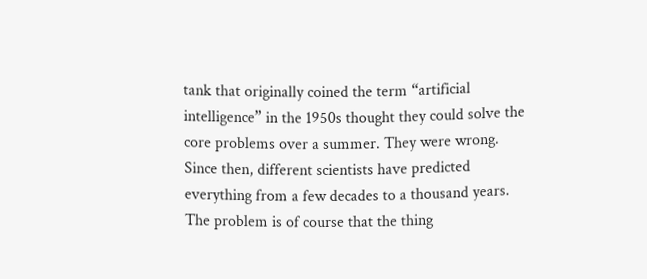tank that originally coined the term “artificial intelligence” in the 1950s thought they could solve the core problems over a summer. They were wrong. Since then, different scientists have predicted everything from a few decades to a thousand years. The problem is of course that the thing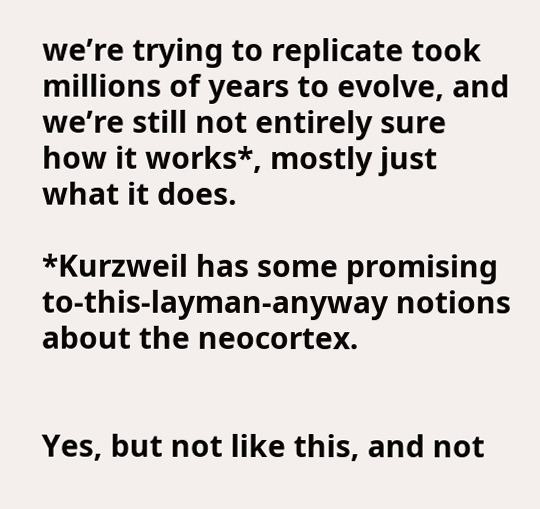we’re trying to replicate took millions of years to evolve, and we’re still not entirely sure how it works*, mostly just what it does.

*Kurzweil has some promising to-this-layman-anyway notions about the neocortex.


Yes, but not like this, and not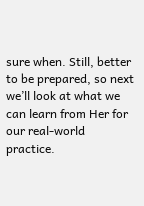sure when. Still, better to be prepared, so next we’ll look at what we can learn from Her for our real-world practice.